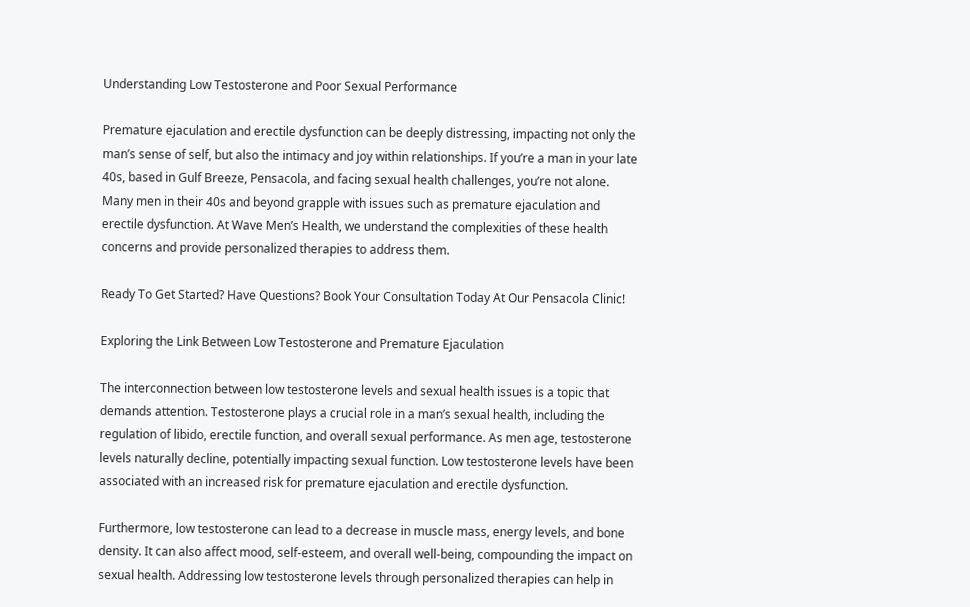Understanding Low Testosterone and Poor Sexual Performance

Premature ejaculation and erectile dysfunction can be deeply distressing, impacting not only the man’s sense of self, but also the intimacy and joy within relationships. If you’re a man in your late 40s, based in Gulf Breeze, Pensacola, and facing sexual health challenges, you’re not alone. Many men in their 40s and beyond grapple with issues such as premature ejaculation and erectile dysfunction. At Wave Men’s Health, we understand the complexities of these health concerns and provide personalized therapies to address them.

Ready To Get Started? Have Questions? Book Your Consultation Today At Our Pensacola Clinic!

Exploring the Link Between Low Testosterone and Premature Ejaculation

The interconnection between low testosterone levels and sexual health issues is a topic that demands attention. Testosterone plays a crucial role in a man’s sexual health, including the regulation of libido, erectile function, and overall sexual performance. As men age, testosterone levels naturally decline, potentially impacting sexual function. Low testosterone levels have been associated with an increased risk for premature ejaculation and erectile dysfunction.

Furthermore, low testosterone can lead to a decrease in muscle mass, energy levels, and bone density. It can also affect mood, self-esteem, and overall well-being, compounding the impact on sexual health. Addressing low testosterone levels through personalized therapies can help in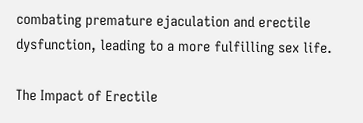combating premature ejaculation and erectile dysfunction, leading to a more fulfilling sex life.

The Impact of Erectile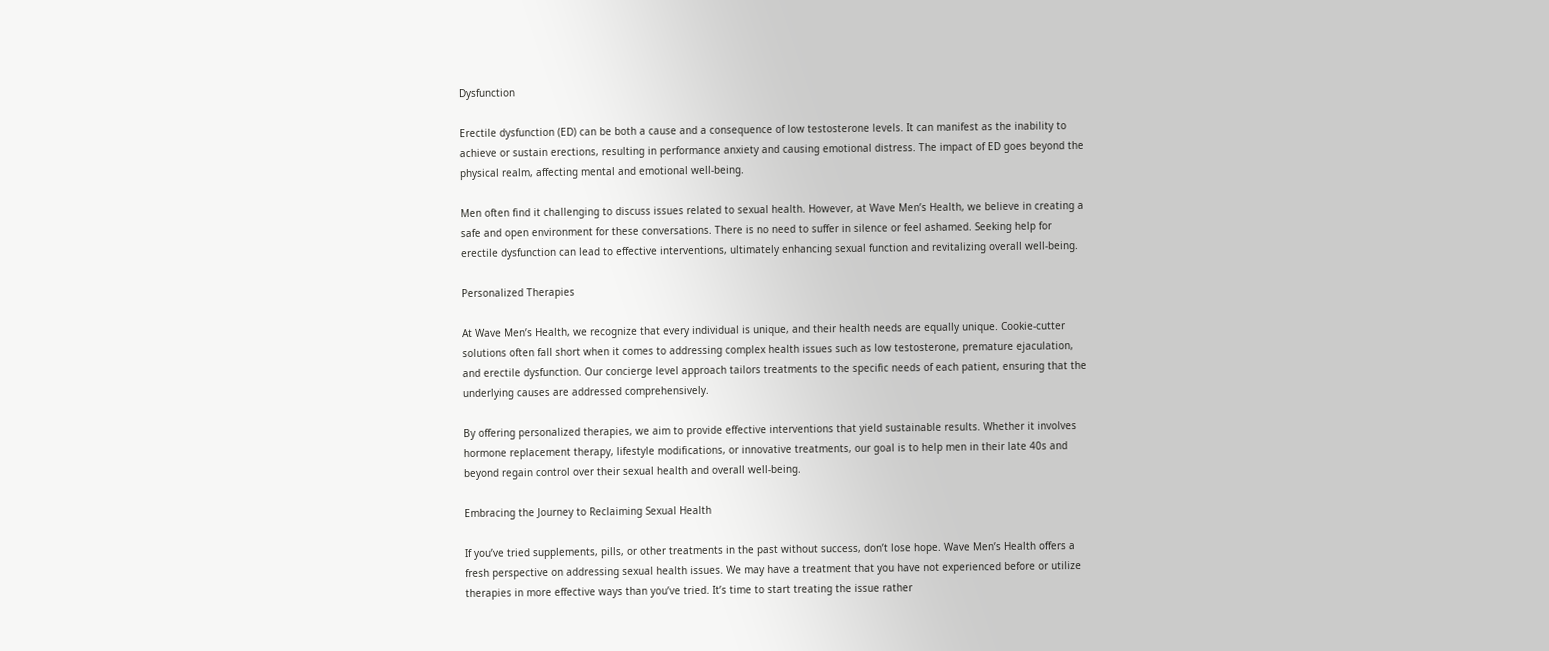Dysfunction

Erectile dysfunction (ED) can be both a cause and a consequence of low testosterone levels. It can manifest as the inability to achieve or sustain erections, resulting in performance anxiety and causing emotional distress. The impact of ED goes beyond the physical realm, affecting mental and emotional well-being.

Men often find it challenging to discuss issues related to sexual health. However, at Wave Men’s Health, we believe in creating a safe and open environment for these conversations. There is no need to suffer in silence or feel ashamed. Seeking help for erectile dysfunction can lead to effective interventions, ultimately enhancing sexual function and revitalizing overall well-being.

Personalized Therapies

At Wave Men’s Health, we recognize that every individual is unique, and their health needs are equally unique. Cookie-cutter solutions often fall short when it comes to addressing complex health issues such as low testosterone, premature ejaculation, and erectile dysfunction. Our concierge level approach tailors treatments to the specific needs of each patient, ensuring that the underlying causes are addressed comprehensively.

By offering personalized therapies, we aim to provide effective interventions that yield sustainable results. Whether it involves hormone replacement therapy, lifestyle modifications, or innovative treatments, our goal is to help men in their late 40s and beyond regain control over their sexual health and overall well-being.

Embracing the Journey to Reclaiming Sexual Health

If you’ve tried supplements, pills, or other treatments in the past without success, don’t lose hope. Wave Men’s Health offers a fresh perspective on addressing sexual health issues. We may have a treatment that you have not experienced before or utilize therapies in more effective ways than you’ve tried. It’s time to start treating the issue rather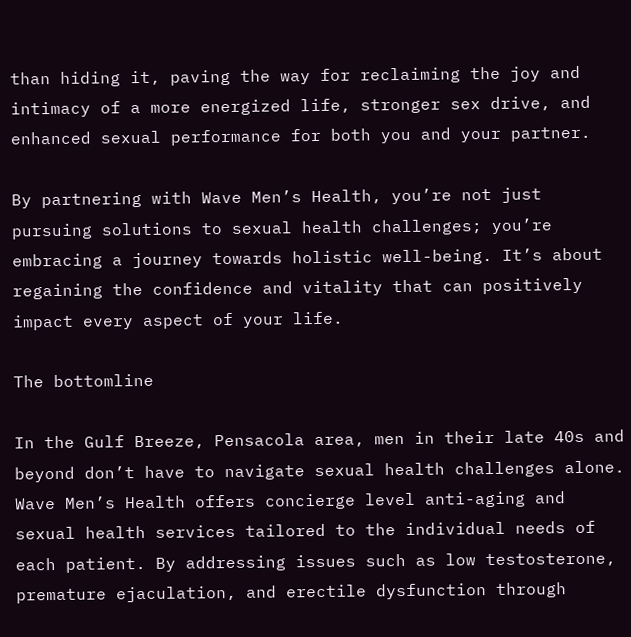than hiding it, paving the way for reclaiming the joy and intimacy of a more energized life, stronger sex drive, and enhanced sexual performance for both you and your partner.

By partnering with Wave Men’s Health, you’re not just pursuing solutions to sexual health challenges; you’re embracing a journey towards holistic well-being. It’s about regaining the confidence and vitality that can positively impact every aspect of your life.

The bottomline

In the Gulf Breeze, Pensacola area, men in their late 40s and beyond don’t have to navigate sexual health challenges alone. Wave Men’s Health offers concierge level anti-aging and sexual health services tailored to the individual needs of each patient. By addressing issues such as low testosterone, premature ejaculation, and erectile dysfunction through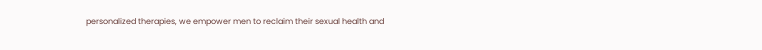personalized therapies, we empower men to reclaim their sexual health and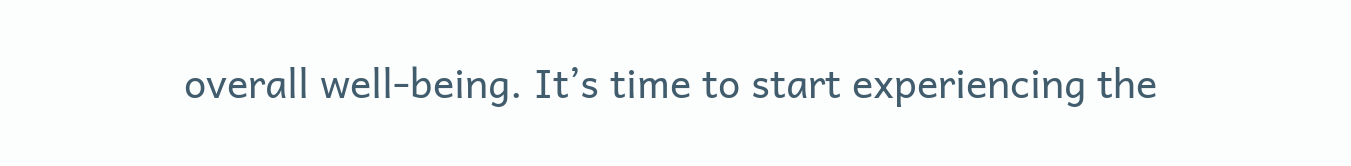overall well-being. It’s time to start experiencing the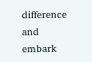difference and embark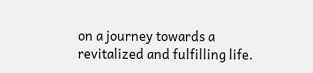on a journey towards a revitalized and fulfilling life.